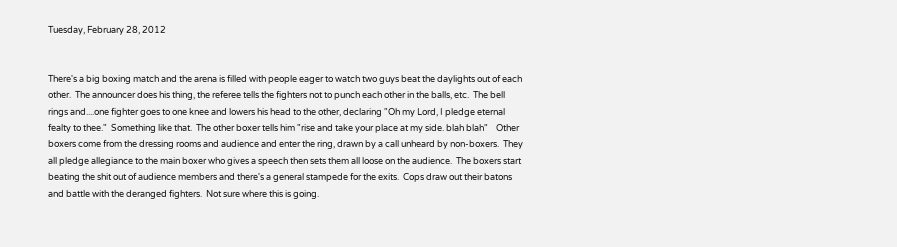Tuesday, February 28, 2012


There's a big boxing match and the arena is filled with people eager to watch two guys beat the daylights out of each other.  The announcer does his thing, the referee tells the fighters not to punch each other in the balls, etc.  The bell rings and....one fighter goes to one knee and lowers his head to the other, declaring "Oh my Lord, I pledge eternal fealty to thee."  Something like that.  The other boxer tells him "rise and take your place at my side. blah blah"    Other boxers come from the dressing rooms and audience and enter the ring, drawn by a call unheard by non-boxers.  They all pledge allegiance to the main boxer who gives a speech then sets them all loose on the audience.  The boxers start beating the shit out of audience members and there's a general stampede for the exits.  Cops draw out their batons and battle with the deranged fighters.  Not sure where this is going.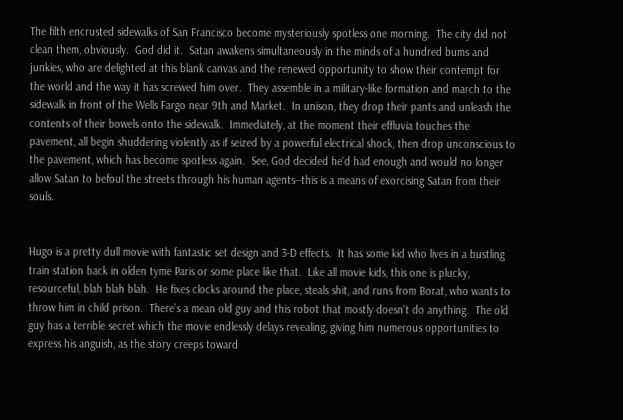The filth encrusted sidewalks of San Francisco become mysteriously spotless one morning.  The city did not clean them, obviously.  God did it.  Satan awakens simultaneously in the minds of a hundred bums and junkies, who are delighted at this blank canvas and the renewed opportunity to show their contempt for the world and the way it has screwed him over.  They assemble in a military-like formation and march to the sidewalk in front of the Wells Fargo near 9th and Market.  In unison, they drop their pants and unleash the contents of their bowels onto the sidewalk.  Immediately, at the moment their effluvia touches the pavement, all begin shuddering violently as if seized by a powerful electrical shock, then drop unconscious to the pavement, which has become spotless again.  See, God decided he'd had enough and would no longer allow Satan to befoul the streets through his human agents--this is a means of exorcising Satan from their souls.


Hugo is a pretty dull movie with fantastic set design and 3-D effects.  It has some kid who lives in a bustling train station back in olden tyme Paris or some place like that.  Like all movie kids, this one is plucky, resourceful, blah blah blah.  He fixes clocks around the place, steals shit, and runs from Borat, who wants to throw him in child prison.  There's a mean old guy and this robot that mostly doesn't do anything.  The old guy has a terrible secret which the movie endlessly delays revealing, giving him numerous opportunities to express his anguish, as the story creeps toward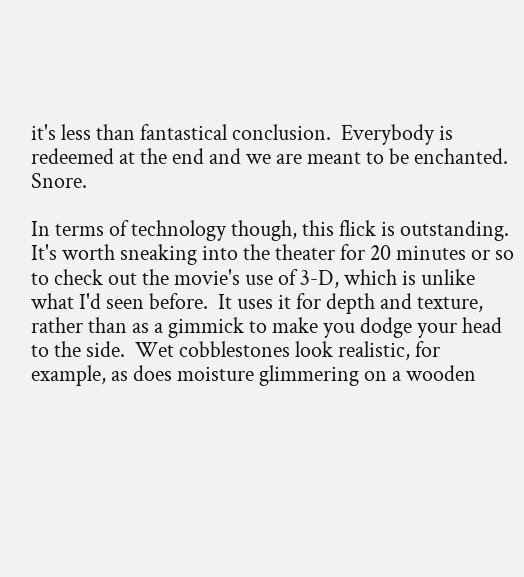it's less than fantastical conclusion.  Everybody is redeemed at the end and we are meant to be enchanted.  Snore.

In terms of technology though, this flick is outstanding.  It's worth sneaking into the theater for 20 minutes or so to check out the movie's use of 3-D, which is unlike what I'd seen before.  It uses it for depth and texture, rather than as a gimmick to make you dodge your head to the side.  Wet cobblestones look realistic, for example, as does moisture glimmering on a wooden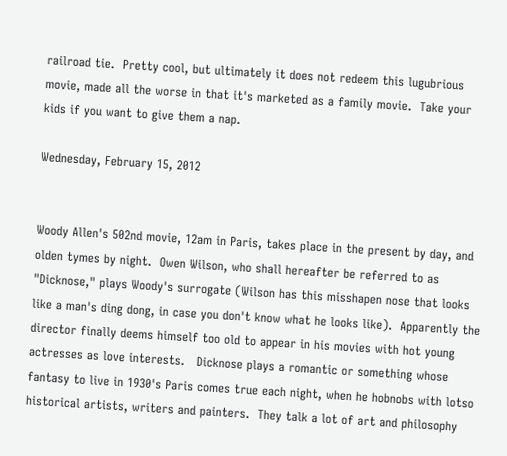railroad tie.  Pretty cool, but ultimately it does not redeem this lugubrious movie, made all the worse in that it's marketed as a family movie.  Take your kids if you want to give them a nap.

Wednesday, February 15, 2012


Woody Allen's 502nd movie, 12am in Paris, takes place in the present by day, and olden tymes by night.  Owen Wilson, who shall hereafter be referred to as "Dicknose," plays Woody's surrogate (Wilson has this misshapen nose that looks like a man's ding dong, in case you don't know what he looks like).  Apparently the director finally deems himself too old to appear in his movies with hot young actresses as love interests.   Dicknose plays a romantic or something whose fantasy to live in 1930's Paris comes true each night, when he hobnobs with lotso historical artists, writers and painters.  They talk a lot of art and philosophy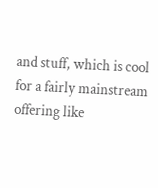and stuff, which is cool for a fairly mainstream offering like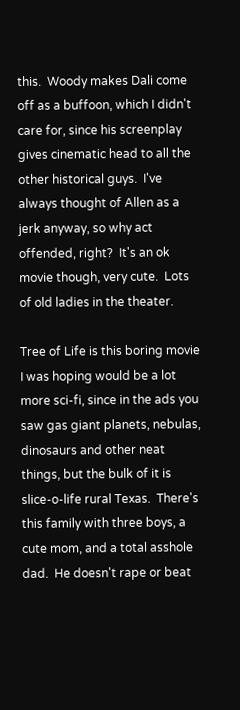this.  Woody makes Dali come off as a buffoon, which I didn't care for, since his screenplay gives cinematic head to all the other historical guys.  I've always thought of Allen as a jerk anyway, so why act offended, right?  It's an ok movie though, very cute.  Lots of old ladies in the theater.

Tree of Life is this boring movie I was hoping would be a lot more sci-fi, since in the ads you saw gas giant planets, nebulas, dinosaurs and other neat things, but the bulk of it is slice-o-life rural Texas.  There's this family with three boys, a cute mom, and a total asshole dad.  He doesn't rape or beat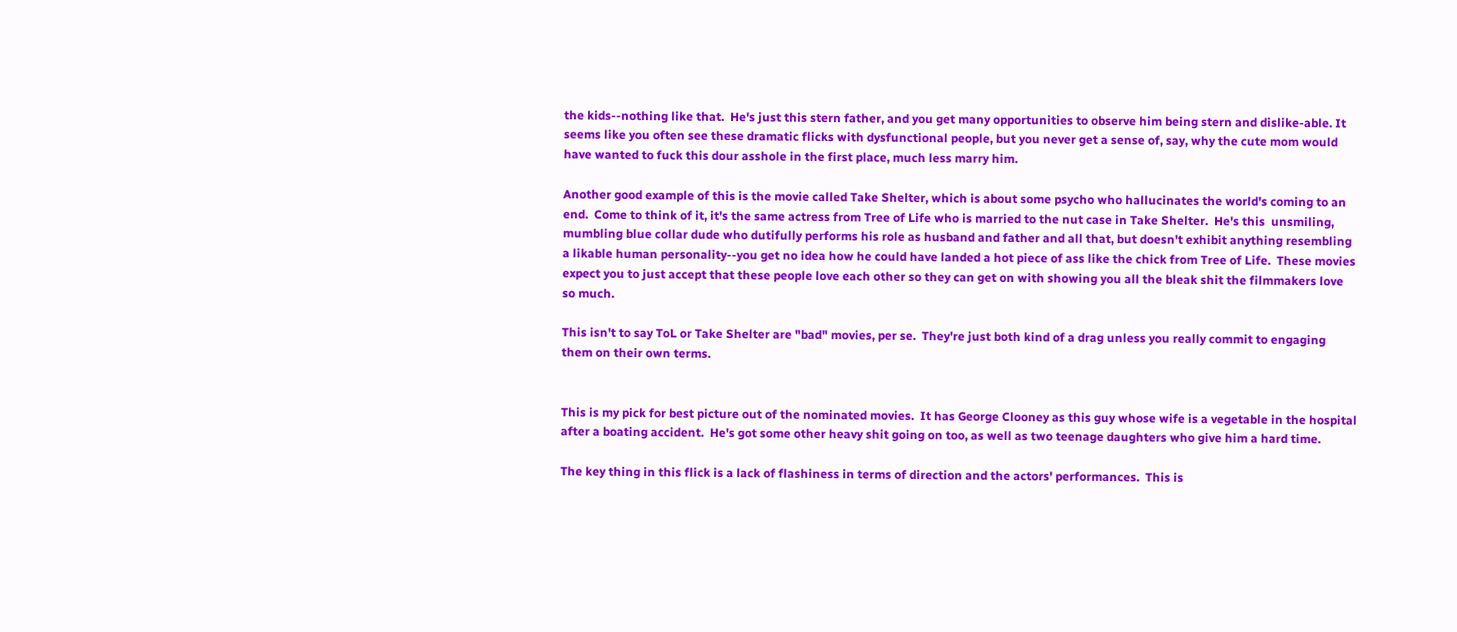the kids--nothing like that.  He's just this stern father, and you get many opportunities to observe him being stern and dislike-able. It seems like you often see these dramatic flicks with dysfunctional people, but you never get a sense of, say, why the cute mom would have wanted to fuck this dour asshole in the first place, much less marry him.

Another good example of this is the movie called Take Shelter, which is about some psycho who hallucinates the world's coming to an end.  Come to think of it, it's the same actress from Tree of Life who is married to the nut case in Take Shelter.  He's this  unsmiling, mumbling blue collar dude who dutifully performs his role as husband and father and all that, but doesn't exhibit anything resembling a likable human personality--you get no idea how he could have landed a hot piece of ass like the chick from Tree of Life.  These movies expect you to just accept that these people love each other so they can get on with showing you all the bleak shit the filmmakers love so much.

This isn't to say ToL or Take Shelter are "bad" movies, per se.  They're just both kind of a drag unless you really commit to engaging them on their own terms.


This is my pick for best picture out of the nominated movies.  It has George Clooney as this guy whose wife is a vegetable in the hospital after a boating accident.  He's got some other heavy shit going on too, as well as two teenage daughters who give him a hard time.

The key thing in this flick is a lack of flashiness in terms of direction and the actors' performances.  This is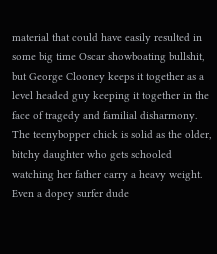material that could have easily resulted in some big time Oscar showboating bullshit, but George Clooney keeps it together as a level headed guy keeping it together in the face of tragedy and familial disharmony.  The teenybopper chick is solid as the older, bitchy daughter who gets schooled watching her father carry a heavy weight.  Even a dopey surfer dude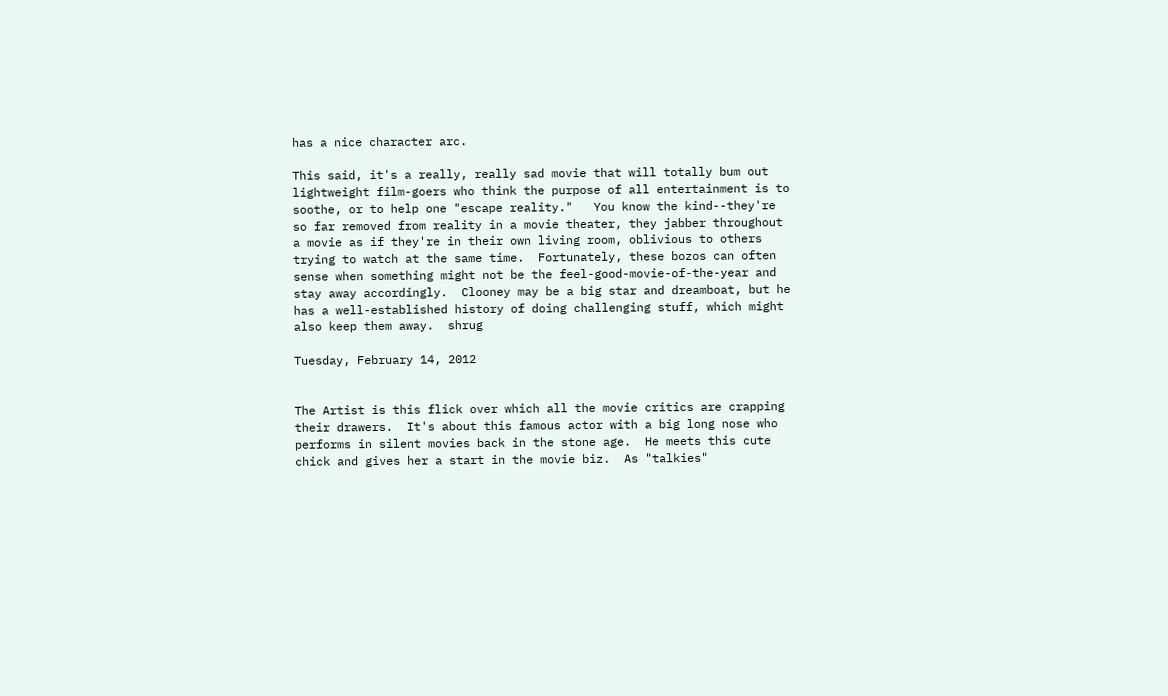has a nice character arc.

This said, it's a really, really sad movie that will totally bum out lightweight film-goers who think the purpose of all entertainment is to soothe, or to help one "escape reality."   You know the kind--they're so far removed from reality in a movie theater, they jabber throughout a movie as if they're in their own living room, oblivious to others trying to watch at the same time.  Fortunately, these bozos can often sense when something might not be the feel-good-movie-of-the-year and stay away accordingly.  Clooney may be a big star and dreamboat, but he has a well-established history of doing challenging stuff, which might also keep them away.  shrug

Tuesday, February 14, 2012


The Artist is this flick over which all the movie critics are crapping their drawers.  It's about this famous actor with a big long nose who performs in silent movies back in the stone age.  He meets this cute chick and gives her a start in the movie biz.  As "talkies"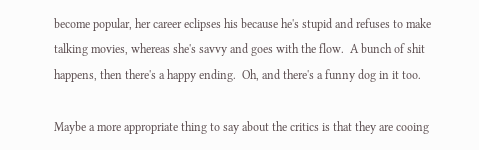become popular, her career eclipses his because he's stupid and refuses to make talking movies, whereas she's savvy and goes with the flow.  A bunch of shit happens, then there's a happy ending.  Oh, and there's a funny dog in it too.

Maybe a more appropriate thing to say about the critics is that they are cooing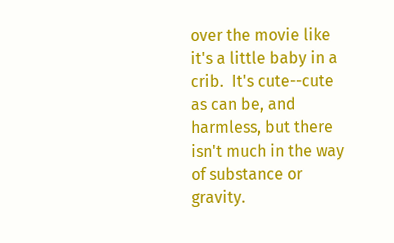over the movie like it's a little baby in a crib.  It's cute--cute as can be, and harmless, but there isn't much in the way of substance or gravity.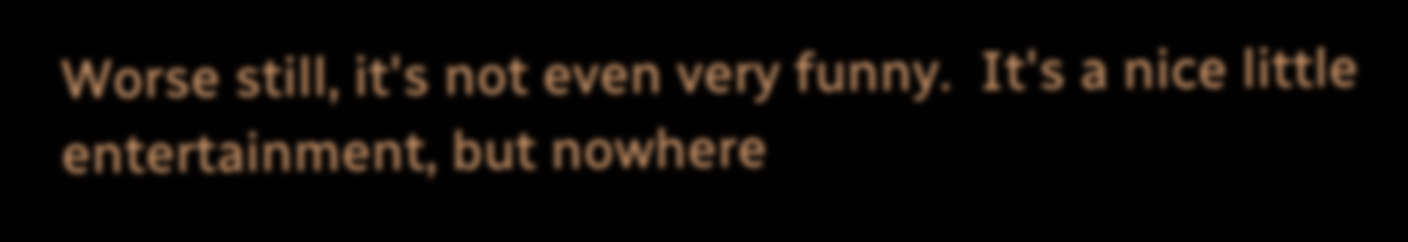Worse still, it's not even very funny.  It's a nice little entertainment, but nowhere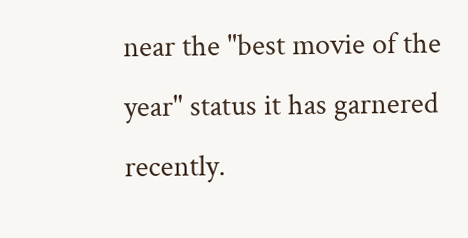near the "best movie of the year" status it has garnered recently.